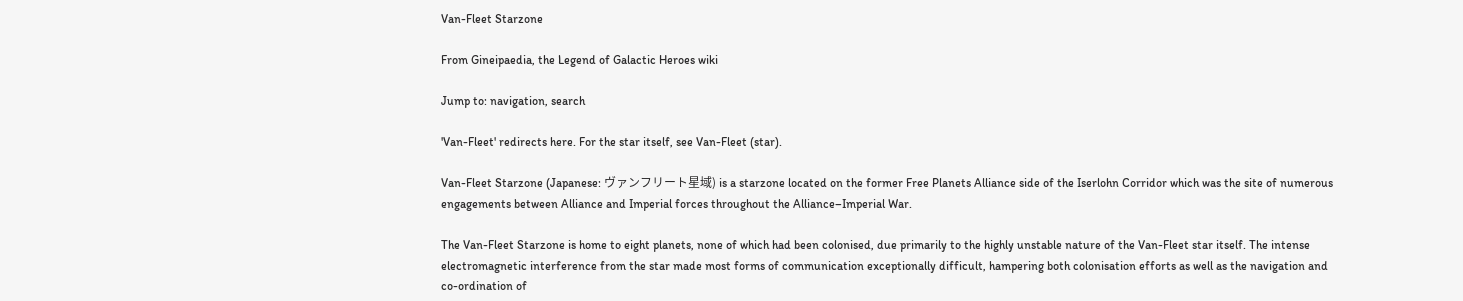Van-Fleet Starzone

From Gineipaedia, the Legend of Galactic Heroes wiki

Jump to: navigation, search

'Van-Fleet' redirects here. For the star itself, see Van-Fleet (star).

Van-Fleet Starzone (Japanese: ヴァンフリート星域) is a starzone located on the former Free Planets Alliance side of the Iserlohn Corridor which was the site of numerous engagements between Alliance and Imperial forces throughout the Alliance–Imperial War.

The Van-Fleet Starzone is home to eight planets, none of which had been colonised, due primarily to the highly unstable nature of the Van-Fleet star itself. The intense electromagnetic interference from the star made most forms of communication exceptionally difficult, hampering both colonisation efforts as well as the navigation and co-ordination of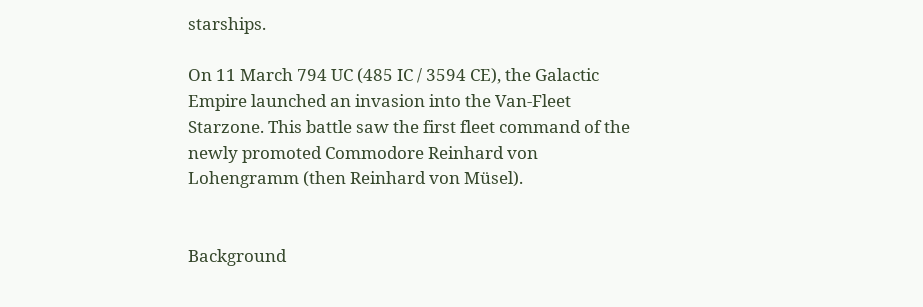starships.

On 11 March 794 UC (485 IC / 3594 CE), the Galactic Empire launched an invasion into the Van-Fleet Starzone. This battle saw the first fleet command of the newly promoted Commodore Reinhard von Lohengramm (then Reinhard von Müsel).


Background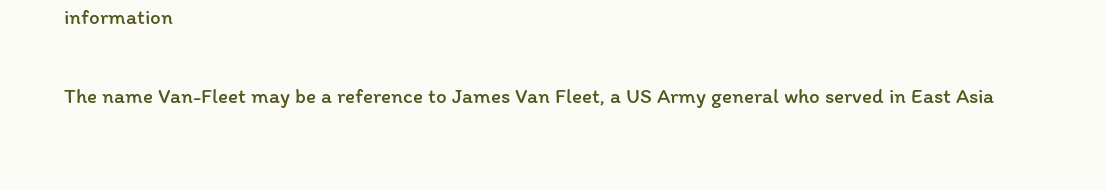information

The name Van-Fleet may be a reference to James Van Fleet, a US Army general who served in East Asia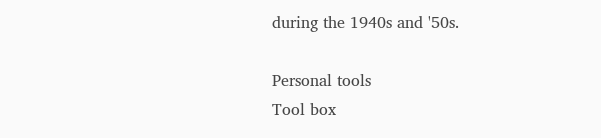during the 1940s and '50s.

Personal tools
Tool box